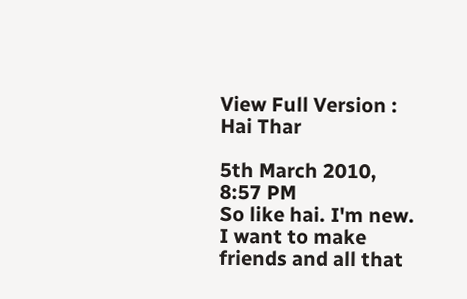View Full Version : Hai Thar

5th March 2010, 8:57 PM
So like hai. I'm new. I want to make friends and all that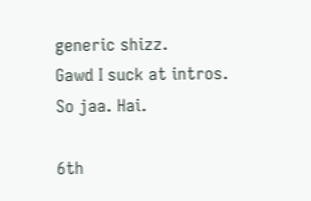generic shizz.
Gawd I suck at intros.
So jaa. Hai.

6th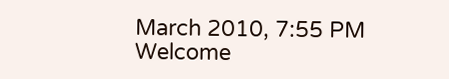March 2010, 7:55 PM
Welcome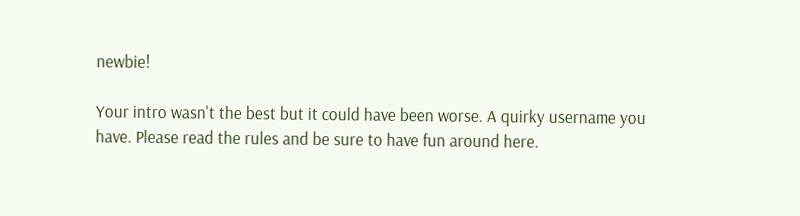newbie!

Your intro wasn't the best but it could have been worse. A quirky username you have. Please read the rules and be sure to have fun around here.